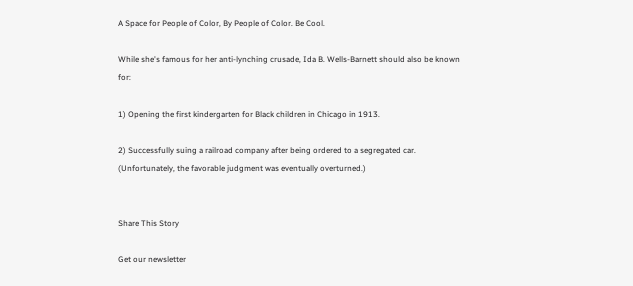A Space for People of Color, By People of Color. Be Cool.

While she's famous for her anti-lynching crusade, Ida B. Wells-Barnett should also be known for:

1) Opening the first kindergarten for Black children in Chicago in 1913.

2) Successfully suing a railroad company after being ordered to a segregated car. (Unfortunately, the favorable judgment was eventually overturned.)


Share This Story

Get our newsletter